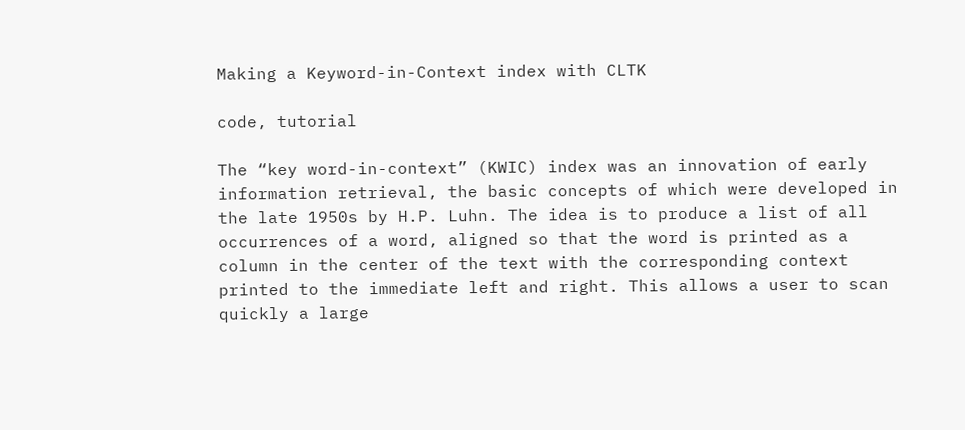Making a Keyword-in-Context index with CLTK

code, tutorial

The “key word-in-context” (KWIC) index was an innovation of early information retrieval, the basic concepts of which were developed in the late 1950s by H.P. Luhn. The idea is to produce a list of all occurrences of a word, aligned so that the word is printed as a column in the center of the text with the corresponding context printed to the immediate left and right. This allows a user to scan quickly a large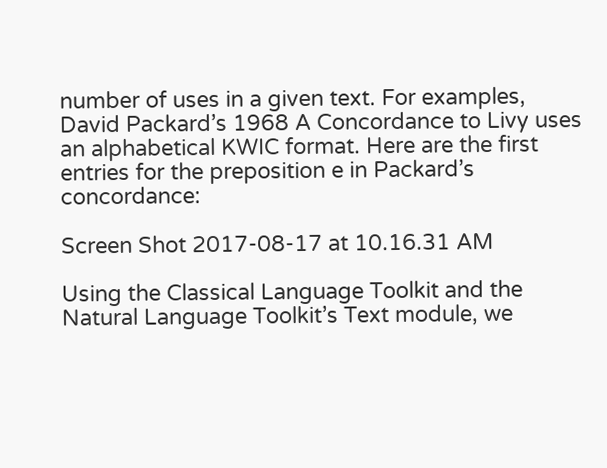number of uses in a given text. For examples, David Packard’s 1968 A Concordance to Livy uses an alphabetical KWIC format. Here are the first entries for the preposition e in Packard’s concordance:

Screen Shot 2017-08-17 at 10.16.31 AM

Using the Classical Language Toolkit and the Natural Language Toolkit’s Text module, we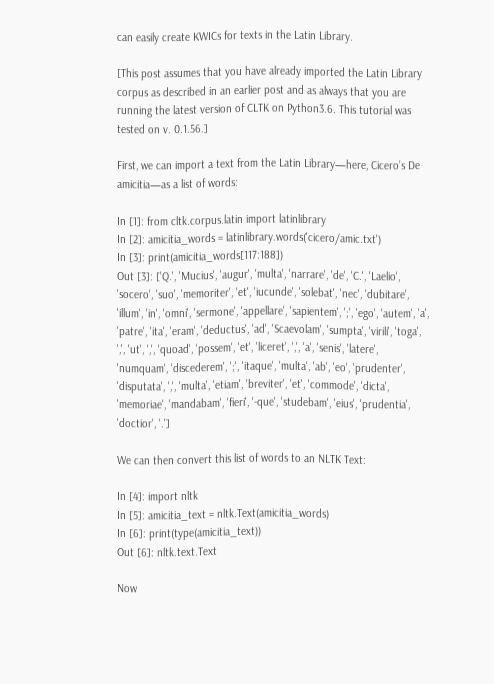can easily create KWICs for texts in the Latin Library.

[This post assumes that you have already imported the Latin Library corpus as described in an earlier post and as always that you are running the latest version of CLTK on Python3.6. This tutorial was tested on v. 0.1.56.]

First, we can import a text from the Latin Library—here, Cicero’s De amicitia—as a list of words:

In [1]: from cltk.corpus.latin import latinlibrary
In [2]: amicitia_words = latinlibrary.words('cicero/amic.txt')
In [3]: print(amicitia_words[117:188])
Out [3]: ['Q.', 'Mucius', 'augur', 'multa', 'narrare', 'de', 'C.', 'Laelio', 'socero', 'suo', 'memoriter', 'et', 'iucunde', 'solebat', 'nec', 'dubitare', 'illum', 'in', 'omni', 'sermone', 'appellare', 'sapientem', ';', 'ego', 'autem', 'a', 'patre', 'ita', 'eram', 'deductus', 'ad', 'Scaevolam', 'sumpta', 'virili', 'toga', ',', 'ut', ',', 'quoad', 'possem', 'et', 'liceret', ',', 'a', 'senis', 'latere', 'numquam', 'discederem', ';', 'itaque', 'multa', 'ab', 'eo', 'prudenter', 'disputata', ',', 'multa', 'etiam', 'breviter', 'et', 'commode', 'dicta', 'memoriae', 'mandabam', 'fieri', '-que', 'studebam', 'eius', 'prudentia', 'doctior', '.']

We can then convert this list of words to an NLTK Text:

In [4]: import nltk
In [5]: amicitia_text = nltk.Text(amicitia_words)
In [6]: print(type(amicitia_text))
Out [6]: nltk.text.Text

Now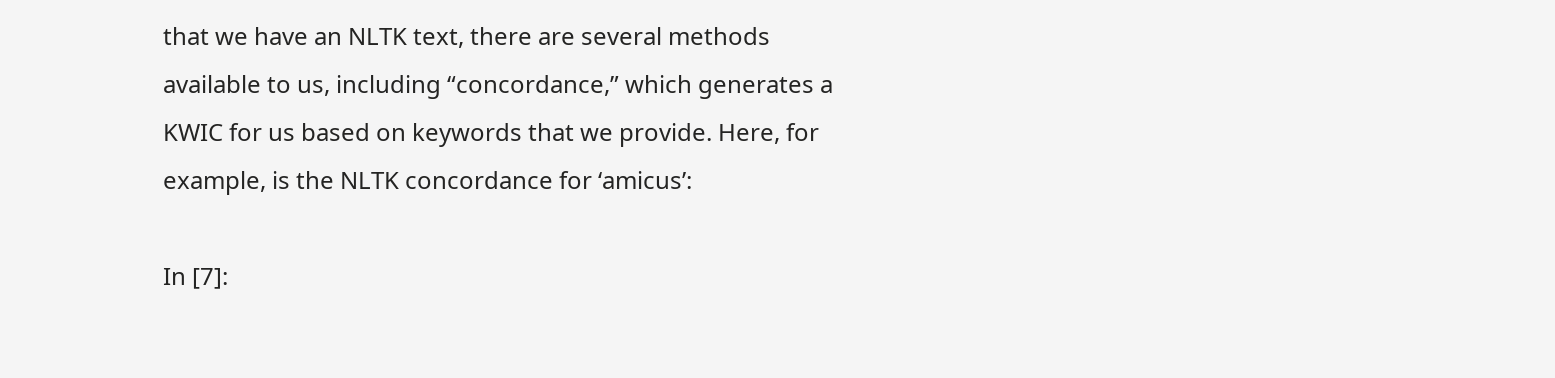that we have an NLTK text, there are several methods available to us, including “concordance,” which generates a KWIC for us based on keywords that we provide. Here, for example, is the NLTK concordance for ‘amicus’:

In [7]: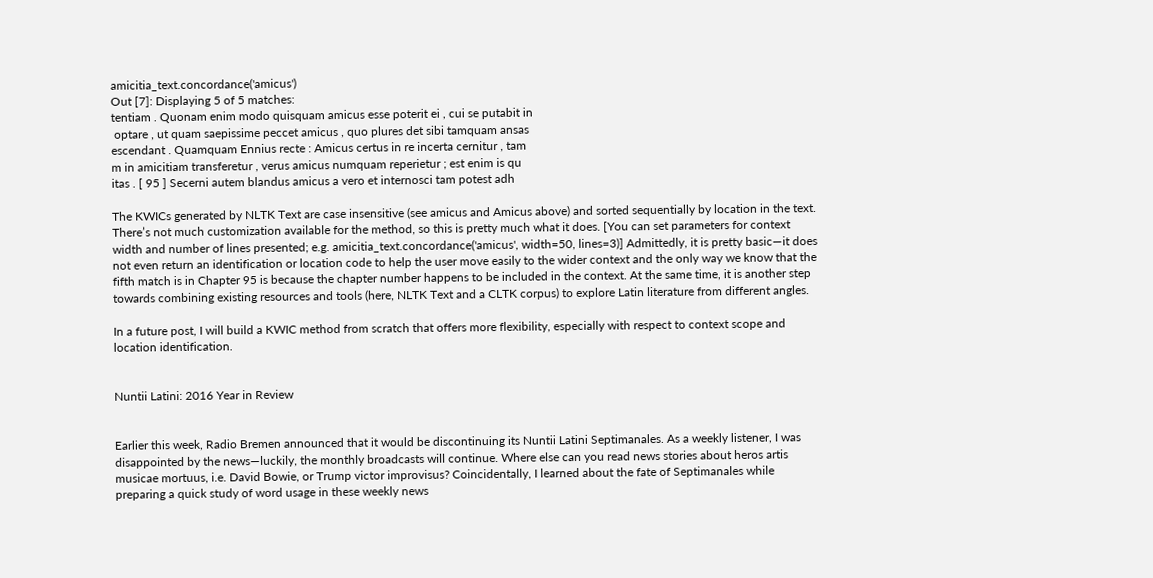amicitia_text.concordance('amicus')
Out [7]: Displaying 5 of 5 matches:
tentiam . Quonam enim modo quisquam amicus esse poterit ei , cui se putabit in
 optare , ut quam saepissime peccet amicus , quo plures det sibi tamquam ansas
escendant . Quamquam Ennius recte : Amicus certus in re incerta cernitur , tam
m in amicitiam transferetur , verus amicus numquam reperietur ; est enim is qu
itas . [ 95 ] Secerni autem blandus amicus a vero et internosci tam potest adh

The KWICs generated by NLTK Text are case insensitive (see amicus and Amicus above) and sorted sequentially by location in the text. There’s not much customization available for the method, so this is pretty much what it does. [You can set parameters for context width and number of lines presented; e.g. amicitia_text.concordance('amicus', width=50, lines=3)] Admittedly, it is pretty basic—it does not even return an identification or location code to help the user move easily to the wider context and the only way we know that the fifth match is in Chapter 95 is because the chapter number happens to be included in the context. At the same time, it is another step towards combining existing resources and tools (here, NLTK Text and a CLTK corpus) to explore Latin literature from different angles.

In a future post, I will build a KWIC method from scratch that offers more flexibility, especially with respect to context scope and location identification.


Nuntii Latini: 2016 Year in Review


Earlier this week, Radio Bremen announced that it would be discontinuing its Nuntii Latini Septimanales. As a weekly listener, I was disappointed by the news—luckily, the monthly broadcasts will continue. Where else can you read news stories about heros artis musicae mortuus, i.e. David Bowie, or Trump victor improvisus? Coincidentally, I learned about the fate of Septimanales while preparing a quick study of word usage in these weekly news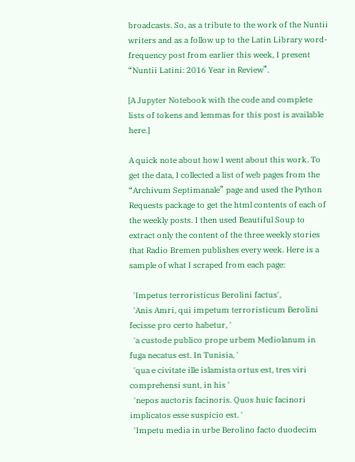broadcasts. So, as a tribute to the work of the Nuntii writers and as a follow up to the Latin Library word-frequency post from earlier this week, I present “Nuntii Latini: 2016 Year in Review”.

[A Jupyter Notebook with the code and complete lists of tokens and lemmas for this post is available here.]

A quick note about how I went about this work. To get the data, I collected a list of web pages from the “Archivum Septimanale” page and used the Python Requests package to get the html contents of each of the weekly posts. I then used Beautiful Soup to extract only the content of the three weekly stories that Radio Bremen publishes every week. Here is a sample of what I scraped from each page:

  'Impetus terroristicus Berolini factus',
  'Anis Amri, qui impetum terroristicum Berolini fecisse pro certo habetur, '
  'a custode publico prope urbem Mediolanum in fuga necatus est. In Tunisia, '
  'qua e civitate ille islamista ortus est, tres viri comprehensi sunt, in his '
  'nepos auctoris facinoris. Quos huic facinori implicatos esse suspicio est. '
  'Impetu media in urbe Berolino facto duodecim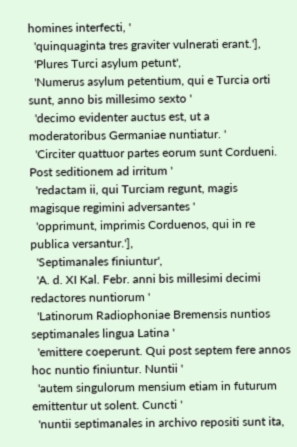homines interfecti, '
  'quinquaginta tres graviter vulnerati erant.'],
  'Plures Turci asylum petunt',
  'Numerus asylum petentium, qui e Turcia orti sunt, anno bis millesimo sexto '
  'decimo evidenter auctus est, ut a moderatoribus Germaniae nuntiatur. '
  'Circiter quattuor partes eorum sunt Cordueni. Post seditionem ad irritum '
  'redactam ii, qui Turciam regunt, magis magisque regimini adversantes '
  'opprimunt, imprimis Corduenos, qui in re publica versantur.'],
  'Septimanales finiuntur',
  'A. d. XI Kal. Febr. anni bis millesimi decimi redactores nuntiorum '
  'Latinorum Radiophoniae Bremensis nuntios septimanales lingua Latina '
  'emittere coeperunt. Qui post septem fere annos hoc nuntio finiuntur. Nuntii '
  'autem singulorum mensium etiam in futurum emittentur ut solent. Cuncti '
  'nuntii septimanales in archivo repositi sunt ita,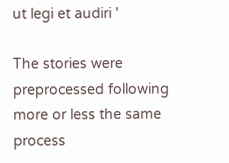ut legi et audiri '

The stories were preprocessed following more or less the same process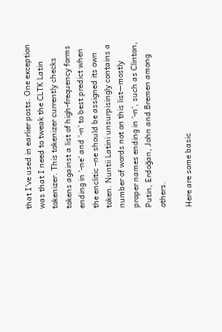that I’ve used in earlier posts. One exception was that I need to tweak the CLTK Latin tokenizer. This tokenizer currently checks tokens against a list of high-frequency forms ending in ‘-ne‘ and ‘-n‘ to best predict when the enclitic –ne should be assigned its own token. Nuntii Latini unsurpisingly contains a number of words not on this list—mostly proper names ending in ‘-n‘, such as Clinton, Putin, Erdoğan, John and Bremen among others.

Here are some basic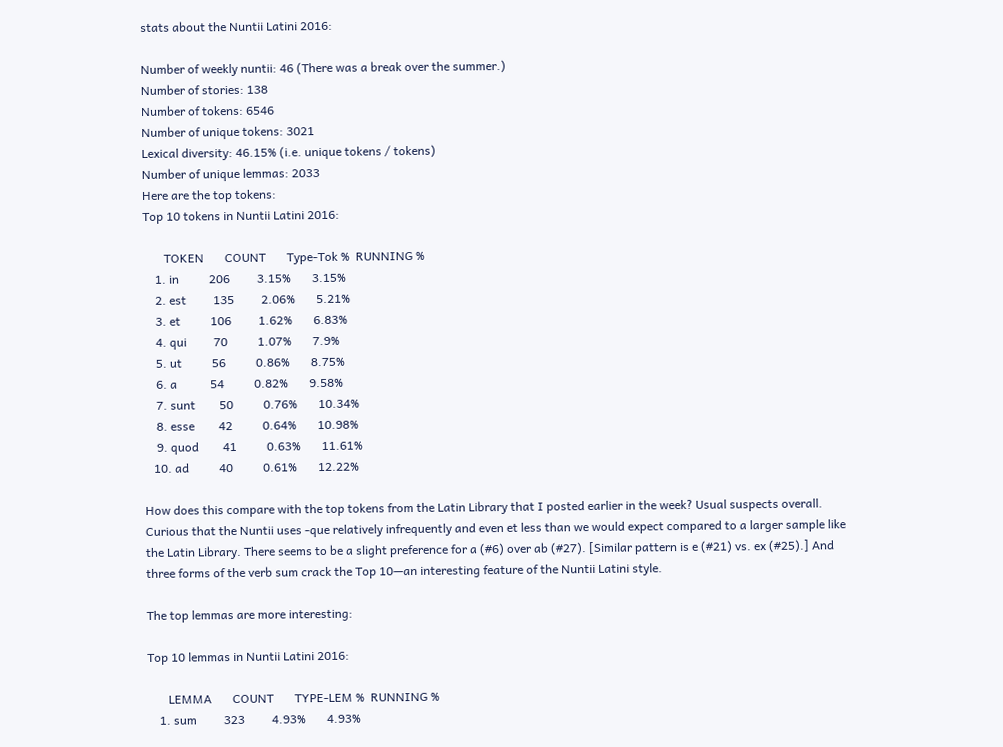stats about the Nuntii Latini 2016:

Number of weekly nuntii: 46 (There was a break over the summer.)
Number of stories: 138
Number of tokens: 6546
Number of unique tokens: 3021
Lexical diversity: 46.15% (i.e. unique tokens / tokens)
Number of unique lemmas: 2033
Here are the top tokens:
Top 10 tokens in Nuntii Latini 2016:

       TOKEN       COUNT       Type-Tok %  RUNNING %
    1. in          206         3.15%       3.15%
    2. est         135         2.06%       5.21%
    3. et          106         1.62%       6.83%
    4. qui         70          1.07%       7.9%
    5. ut          56          0.86%       8.75%
    6. a           54          0.82%       9.58%
    7. sunt        50          0.76%       10.34%
    8. esse        42          0.64%       10.98%
    9. quod        41          0.63%       11.61%
   10. ad          40          0.61%       12.22%

How does this compare with the top tokens from the Latin Library that I posted earlier in the week? Usual suspects overall. Curious that the Nuntii uses -que relatively infrequently and even et less than we would expect compared to a larger sample like the Latin Library. There seems to be a slight preference for a (#6) over ab (#27). [Similar pattern is e (#21) vs. ex (#25).] And three forms of the verb sum crack the Top 10—an interesting feature of the Nuntii Latini style.

The top lemmas are more interesting:

Top 10 lemmas in Nuntii Latini 2016:

       LEMMA       COUNT       TYPE-LEM %  RUNNING %
    1. sum         323         4.93%       4.93%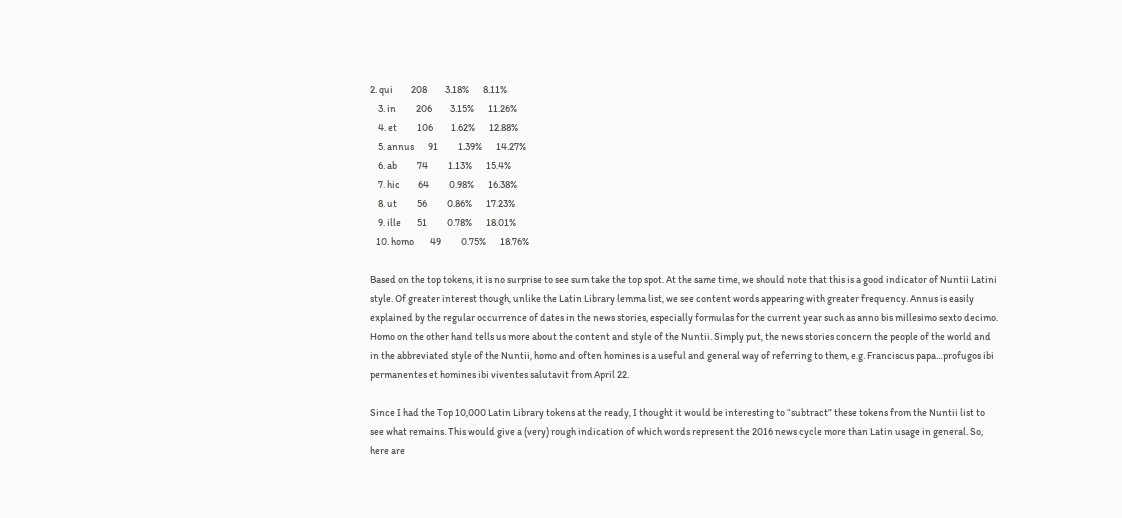2. qui         208         3.18%       8.11%
    3. in          206         3.15%       11.26%
    4. et          106         1.62%       12.88%
    5. annus       91          1.39%       14.27%
    6. ab          74          1.13%       15.4%
    7. hic         64          0.98%       16.38%
    8. ut          56          0.86%       17.23%
    9. ille        51          0.78%       18.01%
   10. homo        49          0.75%       18.76%

Based on the top tokens, it is no surprise to see sum take the top spot. At the same time, we should note that this is a good indicator of Nuntii Latini style. Of greater interest though, unlike the Latin Library lemma list, we see content words appearing with greater frequency. Annus is easily explained by the regular occurrence of dates in the news stories, especially formulas for the current year such as anno bis millesimo sexto decimo. Homo on the other hand tells us more about the content and style of the Nuntii. Simply put, the news stories concern the people of the world and in the abbreviated style of the Nuntii, homo and often homines is a useful and general way of referring to them, e.g. Franciscus papa…profugos ibi permanentes et homines ibi viventes salutavit from April 22.

Since I had the Top 10,000 Latin Library tokens at the ready, I thought it would be interesting to “subtract” these tokens from the Nuntii list to see what remains. This would give a (very) rough indication of which words represent the 2016 news cycle more than Latin usage in general. So, here are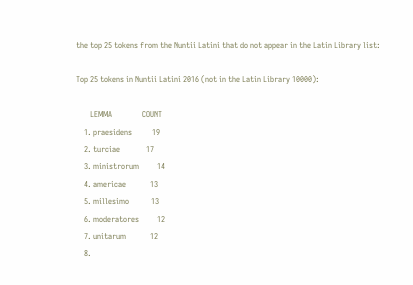the top 25 tokens from the Nuntii Latini that do not appear in the Latin Library list:

Top 25 tokens in Nuntii Latini 2016 (not in the Latin Library 10000):

       LEMMA               COUNT
    1. praesidens          19
    2. turciae             17
    3. ministrorum         14
    4. americae            13
    5. millesimo           13
    6. moderatores         12
    7. unitarum            12
    8.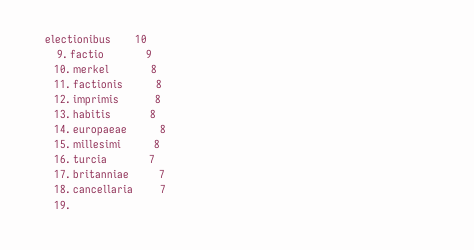electionibus        10
    9. factio              9
   10. merkel              8
   11. factionis           8
   12. imprimis            8
   13. habitis             8
   14. europaeae           8
   15. millesimi           8
   16. turcia              7
   17. britanniae          7
   18. cancellaria         7
   19.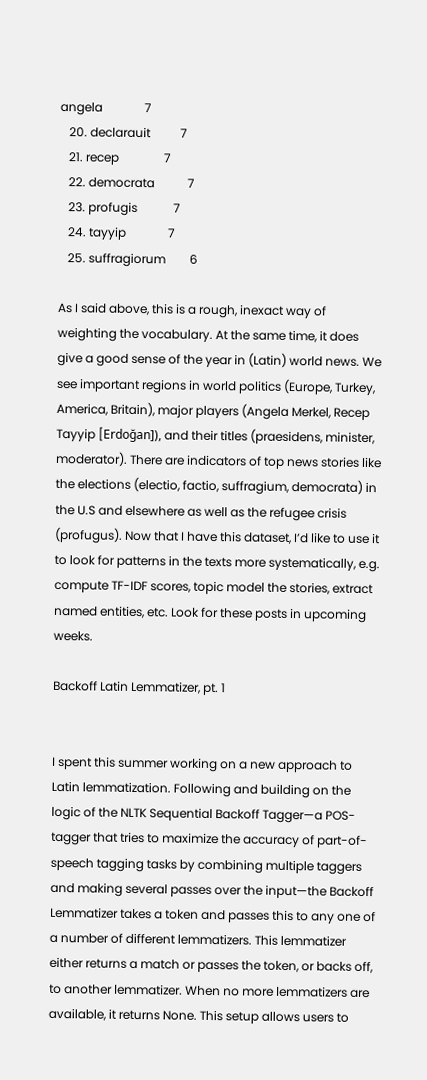angela              7
   20. declarauit          7
   21. recep               7
   22. democrata           7
   23. profugis            7
   24. tayyip              7
   25. suffragiorum        6

As I said above, this is a rough, inexact way of weighting the vocabulary. At the same time, it does give a good sense of the year in (Latin) world news. We see important regions in world politics (Europe, Turkey, America, Britain), major players (Angela Merkel, Recep Tayyip [Erdoğan]), and their titles (praesidens, minister, moderator). There are indicators of top news stories like the elections (electio, factio, suffragium, democrata) in the U.S and elsewhere as well as the refugee crisis (profugus). Now that I have this dataset, I’d like to use it to look for patterns in the texts more systematically, e.g. compute TF-IDF scores, topic model the stories, extract named entities, etc. Look for these posts in upcoming weeks.

Backoff Latin Lemmatizer, pt. 1


I spent this summer working on a new approach to Latin lemmatization. Following and building on the logic of the NLTK Sequential Backoff Tagger—a POS-tagger that tries to maximize the accuracy of part-of-speech tagging tasks by combining multiple taggers and making several passes over the input—the Backoff Lemmatizer takes a token and passes this to any one of a number of different lemmatizers. This lemmatizer either returns a match or passes the token, or backs off, to another lemmatizer. When no more lemmatizers are available, it returns None. This setup allows users to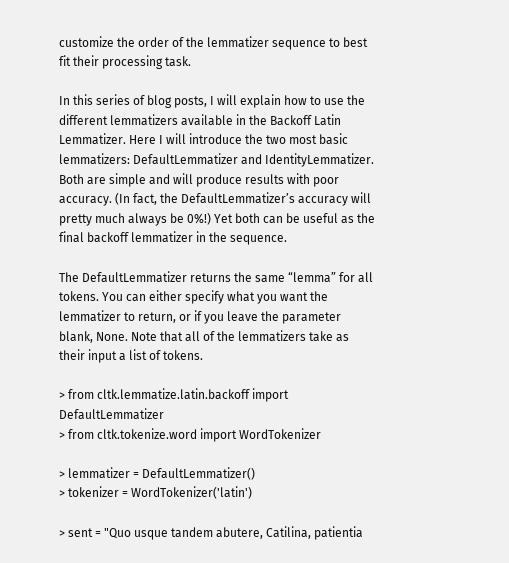customize the order of the lemmatizer sequence to best fit their processing task.

In this series of blog posts, I will explain how to use the different lemmatizers available in the Backoff Latin Lemmatizer. Here I will introduce the two most basic lemmatizers: DefaultLemmatizer and IdentityLemmatizer. Both are simple and will produce results with poor accuracy. (In fact, the DefaultLemmatizer’s accuracy will pretty much always be 0%!) Yet both can be useful as the final backoff lemmatizer in the sequence.

The DefaultLemmatizer returns the same “lemma” for all tokens. You can either specify what you want the lemmatizer to return, or if you leave the parameter blank, None. Note that all of the lemmatizers take as their input a list of tokens.

> from cltk.lemmatize.latin.backoff import DefaultLemmatizer
> from cltk.tokenize.word import WordTokenizer

> lemmatizer = DefaultLemmatizer()
> tokenizer = WordTokenizer('latin')

> sent = "Quo usque tandem abutere, Catilina, patientia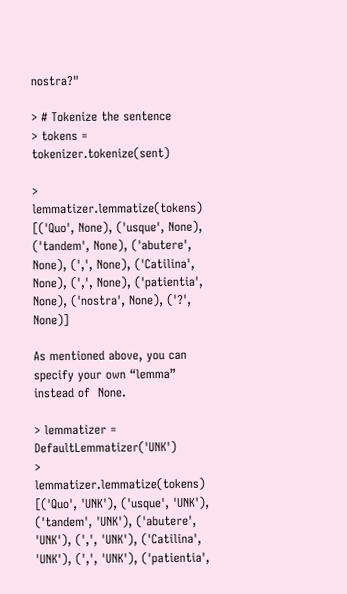nostra?"

> # Tokenize the sentence
> tokens = tokenizer.tokenize(sent)

> lemmatizer.lemmatize(tokens)
[('Quo', None), ('usque', None), ('tandem', None), ('abutere', None), (',', None), ('Catilina', None), (',', None), ('patientia', None), ('nostra', None), ('?', None)]

As mentioned above, you can specify your own “lemma” instead of  None.

> lemmatizer = DefaultLemmatizer('UNK')
> lemmatizer.lemmatize(tokens)
[('Quo', 'UNK'), ('usque', 'UNK'), ('tandem', 'UNK'), ('abutere', 'UNK'), (',', 'UNK'), ('Catilina', 'UNK'), (',', 'UNK'), ('patientia',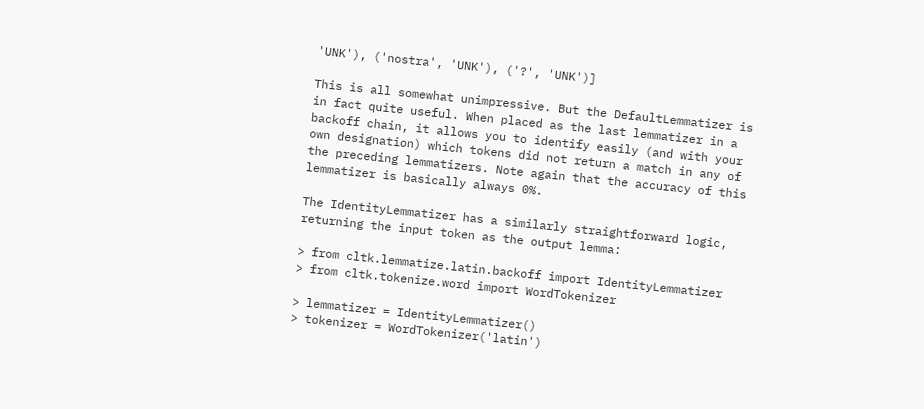'UNK'), ('nostra', 'UNK'), ('?', 'UNK')]

This is all somewhat unimpressive. But the DefaultLemmatizer is in fact quite useful. When placed as the last lemmatizer in a backoff chain, it allows you to identify easily (and with your own designation) which tokens did not return a match in any of the preceding lemmatizers. Note again that the accuracy of this lemmatizer is basically always 0%.

The IdentityLemmatizer has a similarly straightforward logic, returning the input token as the output lemma:

> from cltk.lemmatize.latin.backoff import IdentityLemmatizer
> from cltk.tokenize.word import WordTokenizer

> lemmatizer = IdentityLemmatizer()
> tokenizer = WordTokenizer('latin')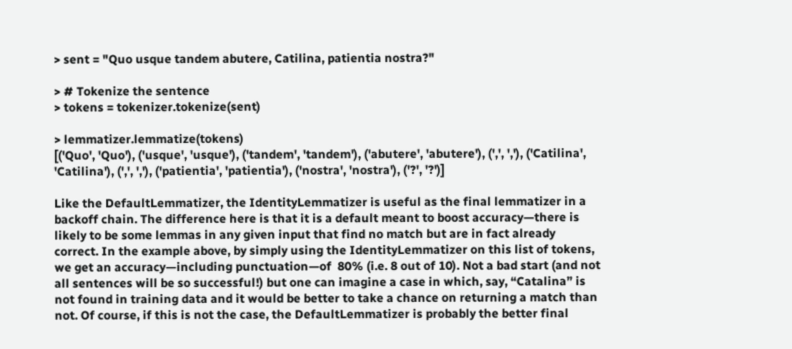> sent = "Quo usque tandem abutere, Catilina, patientia nostra?"

> # Tokenize the sentence
> tokens = tokenizer.tokenize(sent)

> lemmatizer.lemmatize(tokens)
[('Quo', 'Quo'), ('usque', 'usque'), ('tandem', 'tandem'), ('abutere', 'abutere'), (',', ','), ('Catilina', 'Catilina'), (',', ','), ('patientia', 'patientia'), ('nostra', 'nostra'), ('?', '?')]

Like the DefaultLemmatizer, the IdentityLemmatizer is useful as the final lemmatizer in a backoff chain. The difference here is that it is a default meant to boost accuracy—there is likely to be some lemmas in any given input that find no match but are in fact already correct. In the example above, by simply using the IdentityLemmatizer on this list of tokens, we get an accuracy—including punctuation—of  80% (i.e. 8 out of 10). Not a bad start (and not all sentences will be so successful!) but one can imagine a case in which, say, “Catalina” is not found in training data and it would be better to take a chance on returning a match than not. Of course, if this is not the case, the DefaultLemmatizer is probably the better final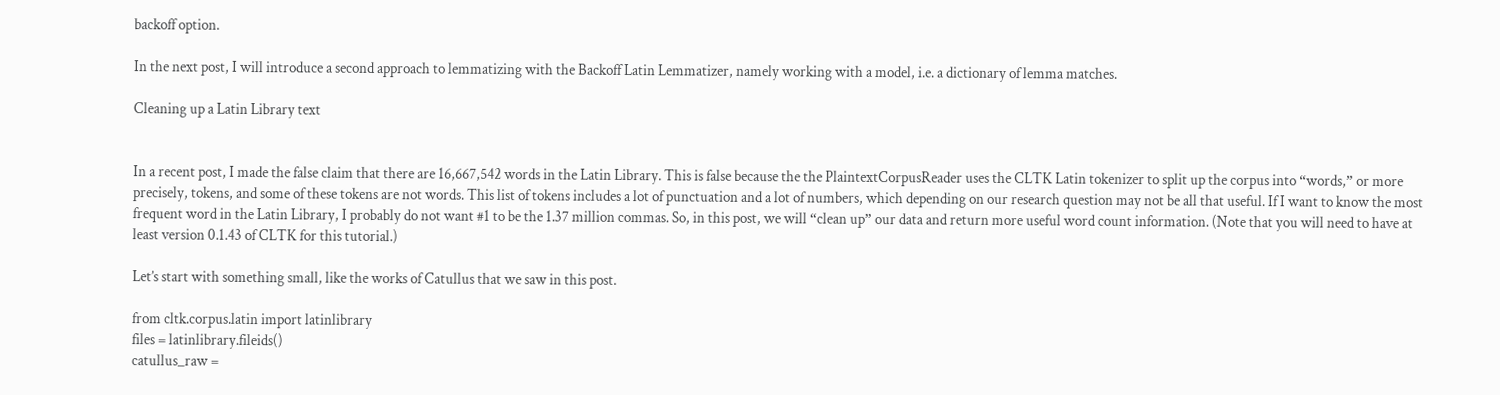backoff option.

In the next post, I will introduce a second approach to lemmatizing with the Backoff Latin Lemmatizer, namely working with a model, i.e. a dictionary of lemma matches.

Cleaning up a Latin Library text


In a recent post, I made the false claim that there are 16,667,542 words in the Latin Library. This is false because the the PlaintextCorpusReader uses the CLTK Latin tokenizer to split up the corpus into “words,” or more precisely, tokens, and some of these tokens are not words. This list of tokens includes a lot of punctuation and a lot of numbers, which depending on our research question may not be all that useful. If I want to know the most frequent word in the Latin Library, I probably do not want #1 to be the 1.37 million commas. So, in this post, we will “clean up” our data and return more useful word count information. (Note that you will need to have at least version 0.1.43 of CLTK for this tutorial.)

Let’s start with something small, like the works of Catullus that we saw in this post.

from cltk.corpus.latin import latinlibrary
files = latinlibrary.fileids()
catullus_raw =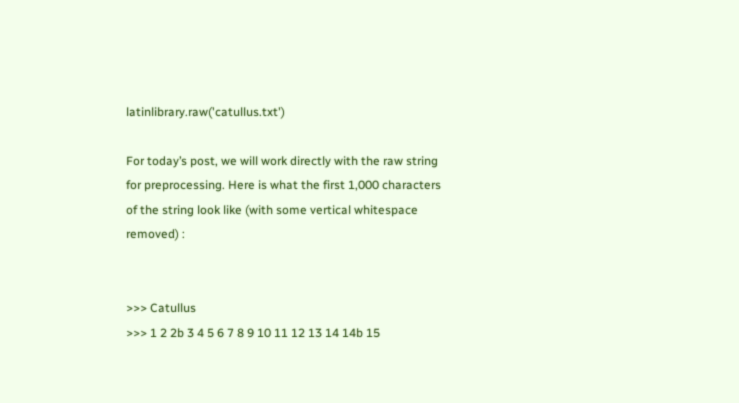latinlibrary.raw('catullus.txt')

For today’s post, we will work directly with the raw string for preprocessing. Here is what the first 1,000 characters of the string look like (with some vertical whitespace removed) :


>>> Catullus
>>> 1 2 2b 3 4 5 6 7 8 9 10 11 12 13 14 14b 15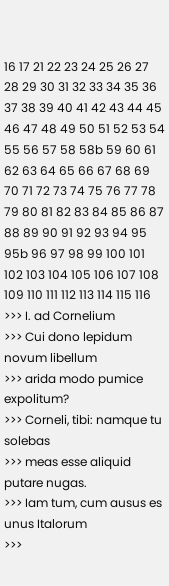16 17 21 22 23 24 25 26 27 28 29 30 31 32 33 34 35 36 37 38 39 40 41 42 43 44 45 46 47 48 49 50 51 52 53 54 55 56 57 58 58b 59 60 61 62 63 64 65 66 67 68 69 70 71 72 73 74 75 76 77 78 79 80 81 82 83 84 85 86 87 88 89 90 91 92 93 94 95 95b 96 97 98 99 100 101 102 103 104 105 106 107 108 109 110 111 112 113 114 115 116
>>> I. ad Cornelium
>>> Cui dono lepidum novum libellum
>>> arida modo pumice expolitum?
>>> Corneli, tibi: namque tu solebas
>>> meas esse aliquid putare nugas.
>>> Iam tum, cum ausus es unus Italorum
>>>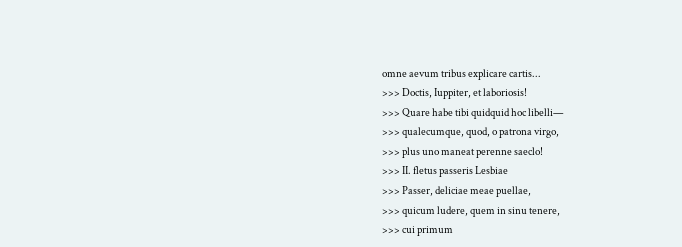omne aevum tribus explicare cartis...
>>> Doctis, Iuppiter, et laboriosis!
>>> Quare habe tibi quidquid hoc libelli—
>>> qualecumque, quod, o patrona virgo,
>>> plus uno maneat perenne saeclo!
>>> II. fletus passeris Lesbiae
>>> Passer, deliciae meae puellae,
>>> quicum ludere, quem in sinu tenere,
>>> cui primum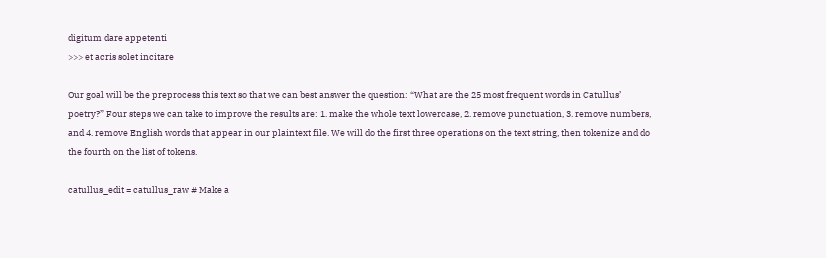digitum dare appetenti
>>> et acris solet incitare

Our goal will be the preprocess this text so that we can best answer the question: “What are the 25 most frequent words in Catullus’ poetry?” Four steps we can take to improve the results are: 1. make the whole text lowercase, 2. remove punctuation, 3. remove numbers, and 4. remove English words that appear in our plaintext file. We will do the first three operations on the text string, then tokenize and do the fourth on the list of tokens.

catullus_edit = catullus_raw # Make a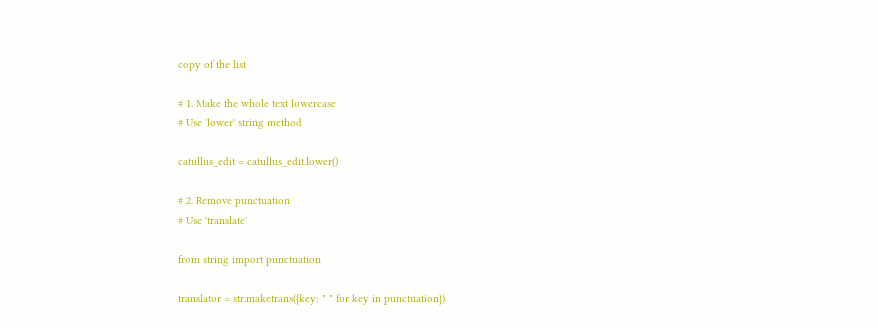copy of the list

# 1. Make the whole text lowercase
# Use 'lower' string method

catullus_edit = catullus_edit.lower()

# 2. Remove punctuation
# Use 'translate'

from string import punctuation

translator = str.maketrans({key: " " for key in punctuation})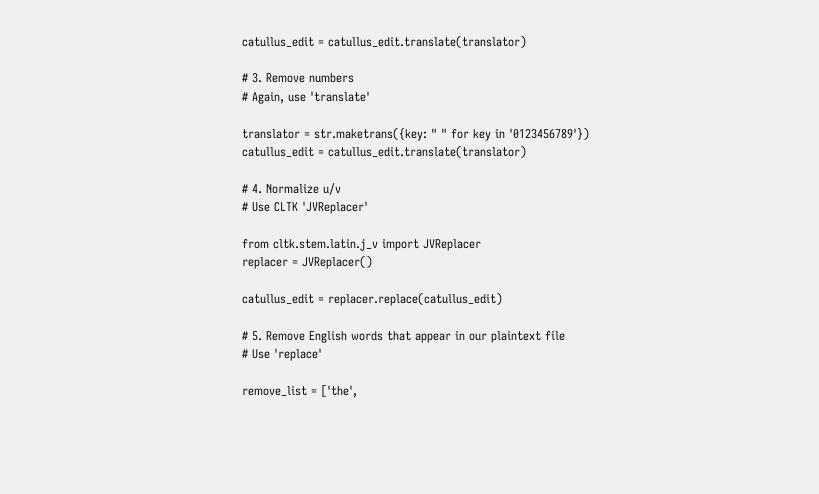catullus_edit = catullus_edit.translate(translator)

# 3. Remove numbers
# Again, use 'translate'

translator = str.maketrans({key: " " for key in '0123456789'})
catullus_edit = catullus_edit.translate(translator)

# 4. Normalize u/v
# Use CLTK 'JVReplacer'

from cltk.stem.latin.j_v import JVReplacer
replacer = JVReplacer()

catullus_edit = replacer.replace(catullus_edit)

# 5. Remove English words that appear in our plaintext file
# Use 'replace'

remove_list = ['the',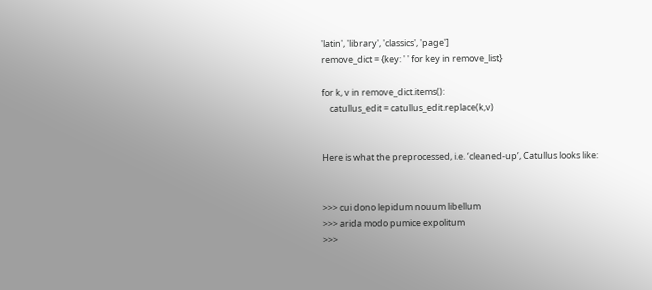'latin', 'library', 'classics', 'page']
remove_dict = {key: ' ' for key in remove_list}

for k, v in remove_dict.items():
    catullus_edit = catullus_edit.replace(k,v)


Here is what the preprocessed, i.e. ‘cleaned-up’, Catullus looks like:


>>> cui dono lepidum nouum libellum
>>> arida modo pumice expolitum
>>>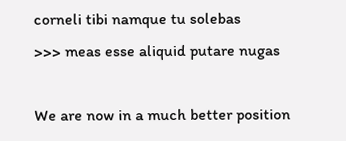corneli tibi namque tu solebas
>>> meas esse aliquid putare nugas

We are now in a much better position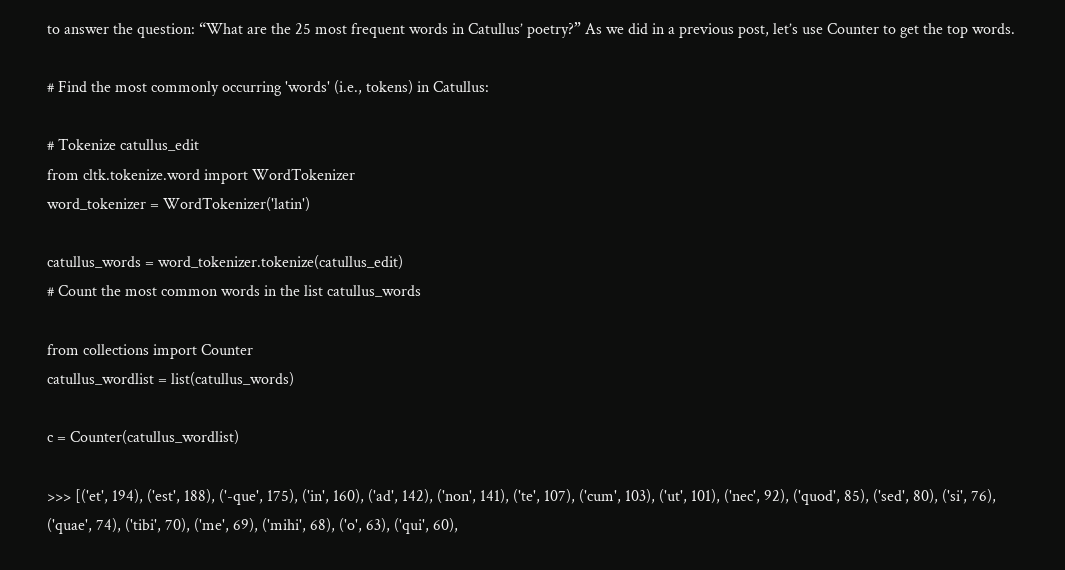to answer the question: “What are the 25 most frequent words in Catullus’ poetry?” As we did in a previous post, let’s use Counter to get the top words.

# Find the most commonly occurring 'words' (i.e., tokens) in Catullus:

# Tokenize catullus_edit
from cltk.tokenize.word import WordTokenizer
word_tokenizer = WordTokenizer('latin')

catullus_words = word_tokenizer.tokenize(catullus_edit)
# Count the most common words in the list catullus_words

from collections import Counter
catullus_wordlist = list(catullus_words)

c = Counter(catullus_wordlist)

>>> [('et', 194), ('est', 188), ('-que', 175), ('in', 160), ('ad', 142), ('non', 141), ('te', 107), ('cum', 103), ('ut', 101), ('nec', 92), ('quod', 85), ('sed', 80), ('si', 76), ('quae', 74), ('tibi', 70), ('me', 69), ('mihi', 68), ('o', 63), ('qui', 60),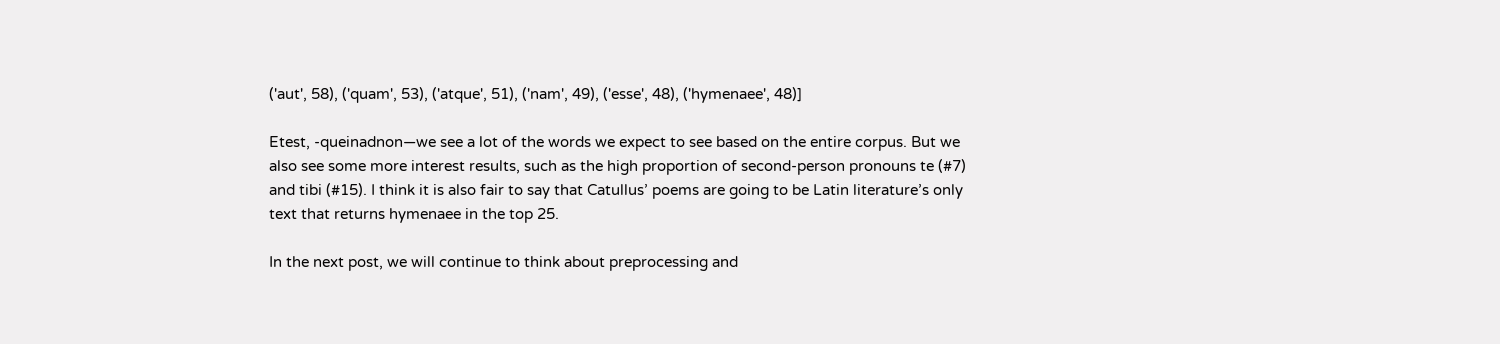('aut', 58), ('quam', 53), ('atque', 51), ('nam', 49), ('esse', 48), ('hymenaee', 48)]

Etest, -queinadnon—we see a lot of the words we expect to see based on the entire corpus. But we also see some more interest results, such as the high proportion of second-person pronouns te (#7) and tibi (#15). I think it is also fair to say that Catullus’ poems are going to be Latin literature’s only text that returns hymenaee in the top 25.

In the next post, we will continue to think about preprocessing and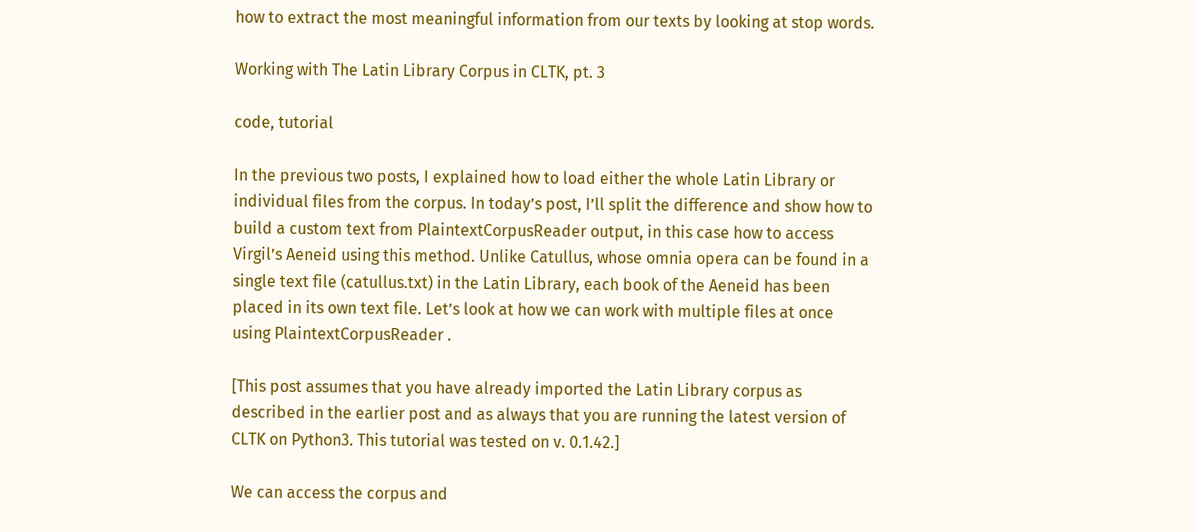how to extract the most meaningful information from our texts by looking at stop words.

Working with The Latin Library Corpus in CLTK, pt. 3

code, tutorial

In the previous two posts, I explained how to load either the whole Latin Library or individual files from the corpus. In today’s post, I’ll split the difference and show how to build a custom text from PlaintextCorpusReader output, in this case how to access Virgil’s Aeneid using this method. Unlike Catullus, whose omnia opera can be found in a single text file (catullus.txt) in the Latin Library, each book of the Aeneid has been placed in its own text file. Let’s look at how we can work with multiple files at once using PlaintextCorpusReader .

[This post assumes that you have already imported the Latin Library corpus as described in the earlier post and as always that you are running the latest version of CLTK on Python3. This tutorial was tested on v. 0.1.42.]

We can access the corpus and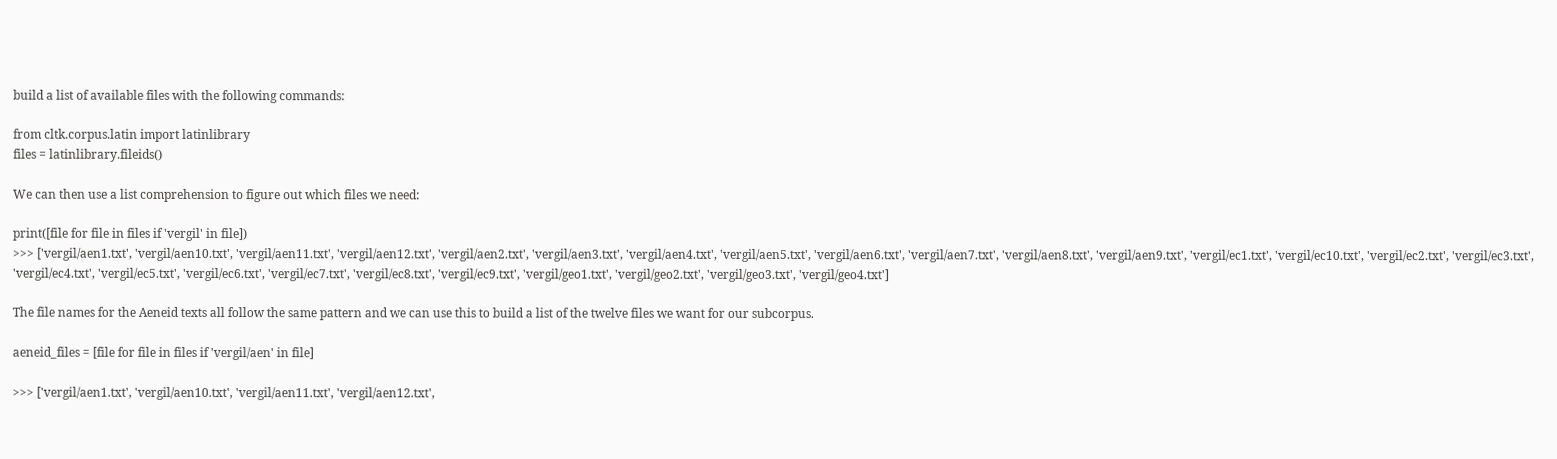build a list of available files with the following commands:

from cltk.corpus.latin import latinlibrary
files = latinlibrary.fileids()

We can then use a list comprehension to figure out which files we need:

print([file for file in files if 'vergil' in file])
>>> ['vergil/aen1.txt', 'vergil/aen10.txt', 'vergil/aen11.txt', 'vergil/aen12.txt', 'vergil/aen2.txt', 'vergil/aen3.txt', 'vergil/aen4.txt', 'vergil/aen5.txt', 'vergil/aen6.txt', 'vergil/aen7.txt', 'vergil/aen8.txt', 'vergil/aen9.txt', 'vergil/ec1.txt', 'vergil/ec10.txt', 'vergil/ec2.txt', 'vergil/ec3.txt', 'vergil/ec4.txt', 'vergil/ec5.txt', 'vergil/ec6.txt', 'vergil/ec7.txt', 'vergil/ec8.txt', 'vergil/ec9.txt', 'vergil/geo1.txt', 'vergil/geo2.txt', 'vergil/geo3.txt', 'vergil/geo4.txt']

The file names for the Aeneid texts all follow the same pattern and we can use this to build a list of the twelve files we want for our subcorpus.

aeneid_files = [file for file in files if 'vergil/aen' in file]

>>> ['vergil/aen1.txt', 'vergil/aen10.txt', 'vergil/aen11.txt', 'vergil/aen12.txt',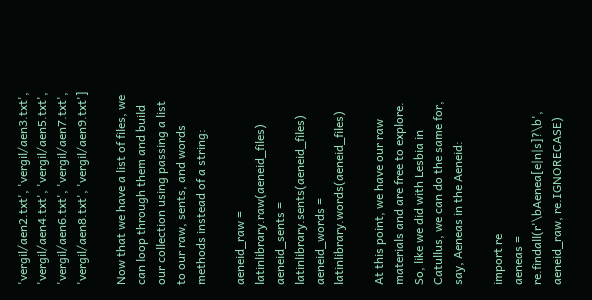'vergil/aen2.txt', 'vergil/aen3.txt', 'vergil/aen4.txt', 'vergil/aen5.txt', 'vergil/aen6.txt', 'vergil/aen7.txt', 'vergil/aen8.txt', 'vergil/aen9.txt']

Now that we have a list of files, we can loop through them and build our collection using passing a list to our raw, sents, and words methods instead of a string:

aeneid_raw = latinlibrary.raw(aeneid_files)
aeneid_sents = latinlibrary.sents(aeneid_files)
aeneid_words = latinlibrary.words(aeneid_files)

At this point, we have our raw materials and are free to explore. So, like we did with Lesbia in Catullus, we can do the same for, say, Aeneas in the Aeneid:

import re
aeneas = re.findall(r'\bAenea[e|n|s]?\b', aeneid_raw, re.IGNORECASE)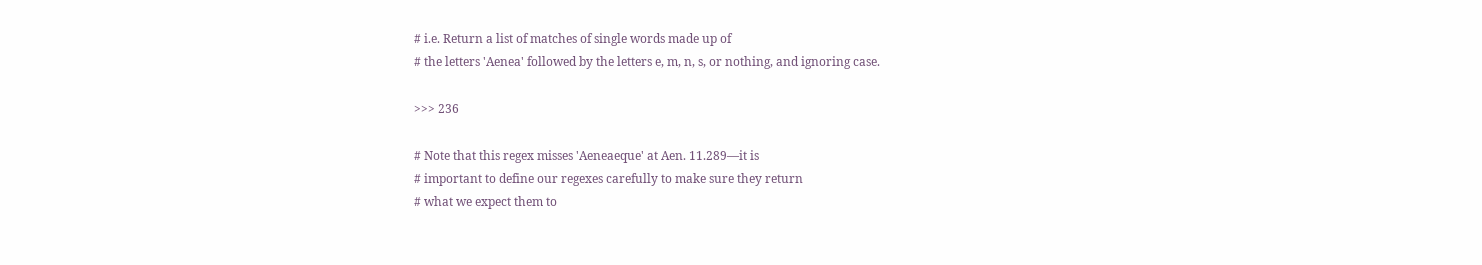# i.e. Return a list of matches of single words made up of
# the letters 'Aenea' followed by the letters e, m, n, s, or nothing, and ignoring case.

>>> 236

# Note that this regex misses 'Aeneaeque' at Aen. 11.289—it is
# important to define our regexes carefully to make sure they return
# what we expect them to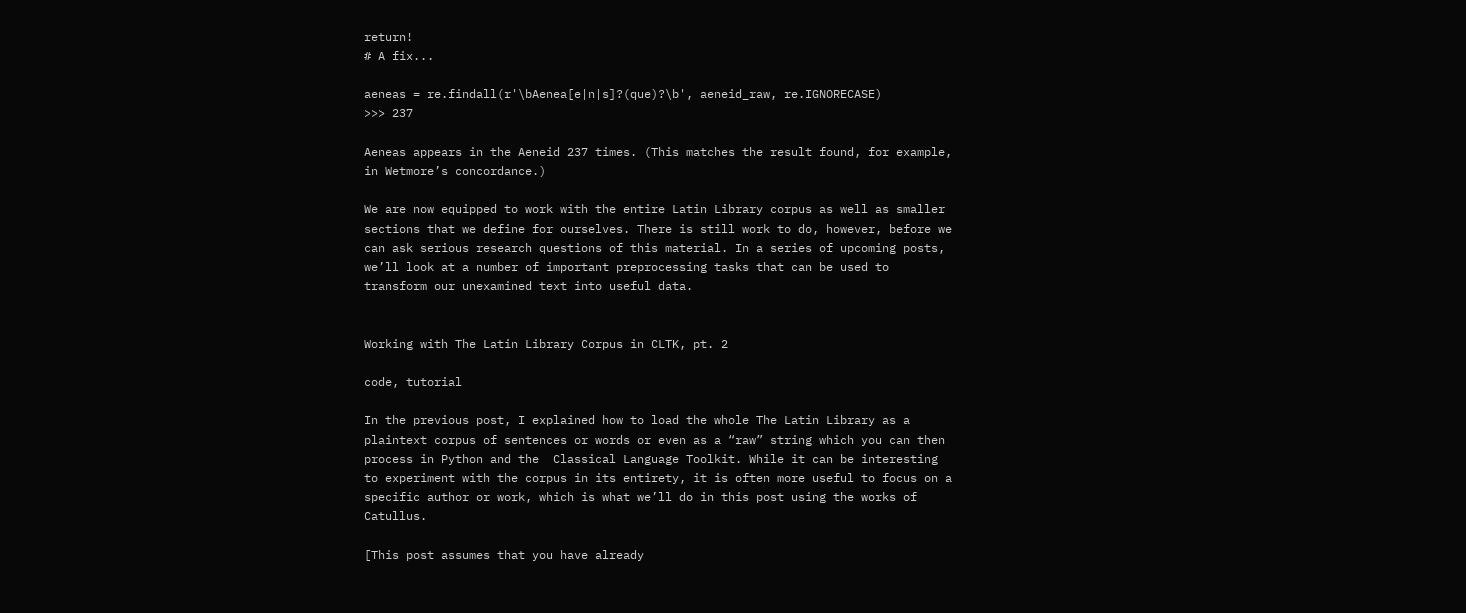return!
# A fix...

aeneas = re.findall(r'\bAenea[e|n|s]?(que)?\b', aeneid_raw, re.IGNORECASE)
>>> 237

Aeneas appears in the Aeneid 237 times. (This matches the result found, for example, in Wetmore’s concordance.)

We are now equipped to work with the entire Latin Library corpus as well as smaller sections that we define for ourselves. There is still work to do, however, before we can ask serious research questions of this material. In a series of upcoming posts, we’ll look at a number of important preprocessing tasks that can be used to transform our unexamined text into useful data.


Working with The Latin Library Corpus in CLTK, pt. 2

code, tutorial

In the previous post, I explained how to load the whole The Latin Library as a plaintext corpus of sentences or words or even as a “raw” string which you can then process in Python and the  Classical Language Toolkit. While it can be interesting to experiment with the corpus in its entirety, it is often more useful to focus on a specific author or work, which is what we’ll do in this post using the works of Catullus.

[This post assumes that you have already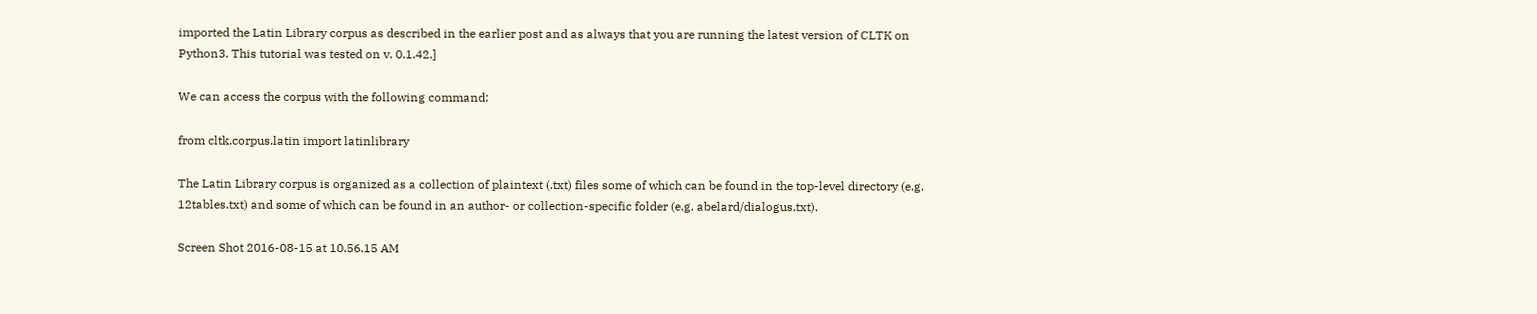imported the Latin Library corpus as described in the earlier post and as always that you are running the latest version of CLTK on Python3. This tutorial was tested on v. 0.1.42.]

We can access the corpus with the following command:

from cltk.corpus.latin import latinlibrary

The Latin Library corpus is organized as a collection of plaintext (.txt) files some of which can be found in the top-level directory (e.g. 12tables.txt) and some of which can be found in an author- or collection-specific folder (e.g. abelard/dialogus.txt).

Screen Shot 2016-08-15 at 10.56.15 AM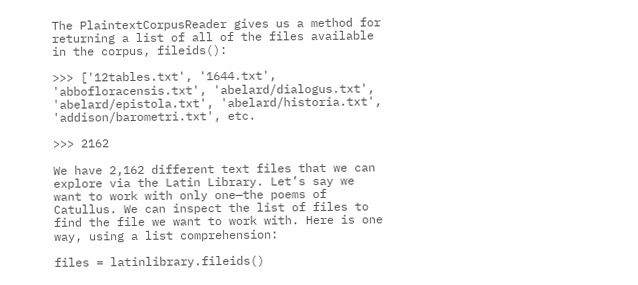The PlaintextCorpusReader gives us a method for returning a list of all of the files available in the corpus, fileids():

>>> ['12tables.txt', '1644.txt', 'abbofloracensis.txt', 'abelard/dialogus.txt', 'abelard/epistola.txt', 'abelard/historia.txt', 'addison/barometri.txt', etc.

>>> 2162

We have 2,162 different text files that we can explore via the Latin Library. Let’s say we want to work with only one—the poems of Catullus. We can inspect the list of files to find the file we want to work with. Here is one way, using a list comprehension:

files = latinlibrary.fileids()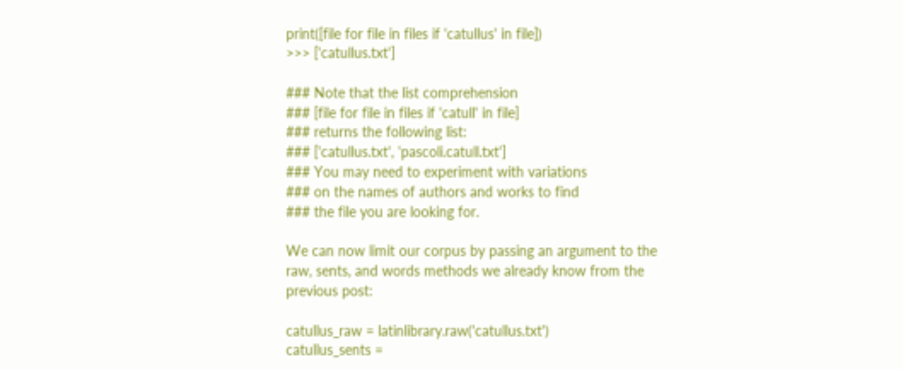print([file for file in files if 'catullus' in file])
>>> ['catullus.txt']

### Note that the list comprehension
### [file for file in files if 'catull' in file]
### returns the following list:
### ['catullus.txt', 'pascoli.catull.txt']
### You may need to experiment with variations
### on the names of authors and works to find
### the file you are looking for.

We can now limit our corpus by passing an argument to the raw, sents, and words methods we already know from the previous post:

catullus_raw = latinlibrary.raw('catullus.txt')
catullus_sents =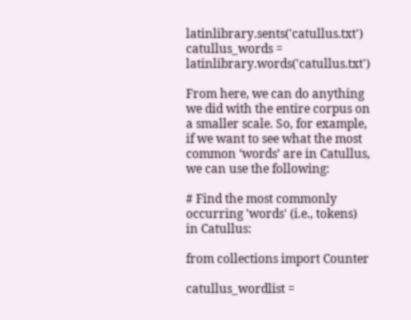latinlibrary.sents('catullus.txt')
catullus_words = latinlibrary.words('catullus.txt')

From here, we can do anything we did with the entire corpus on a smaller scale. So, for example, if we want to see what the most common ‘words’ are in Catullus, we can use the following:

# Find the most commonly occurring 'words' (i.e., tokens) in Catullus:

from collections import Counter

catullus_wordlist =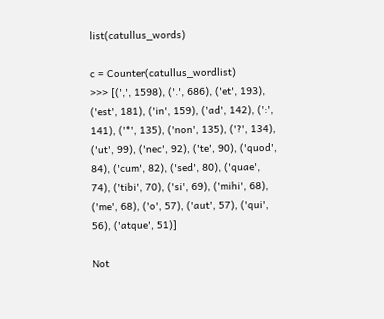list(catullus_words)

c = Counter(catullus_wordlist)
>>> [(',', 1598), ('.', 686), ('et', 193), ('est', 181), ('in', 159), ('ad', 142), (':', 141), ('*', 135), ('non', 135), ('?', 134), ('ut', 99), ('nec', 92), ('te', 90), ('quod', 84), ('cum', 82), ('sed', 80), ('quae', 74), ('tibi', 70), ('si', 69), ('mihi', 68), ('me', 68), ('o', 57), ('aut', 57), ('qui', 56), ('atque', 51)]

Not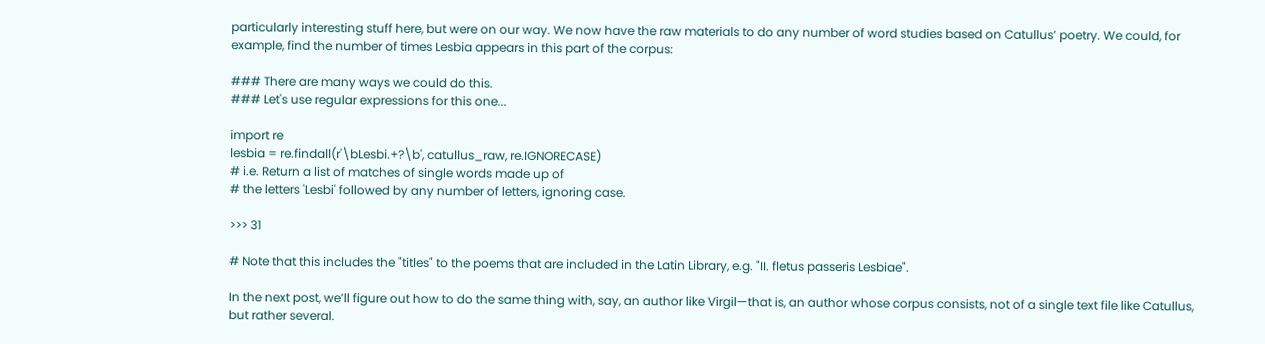particularly interesting stuff here, but were on our way. We now have the raw materials to do any number of word studies based on Catullus’ poetry. We could, for example, find the number of times Lesbia appears in this part of the corpus:

### There are many ways we could do this.
### Let's use regular expressions for this one...

import re
lesbia = re.findall(r'\bLesbi.+?\b', catullus_raw, re.IGNORECASE)
# i.e. Return a list of matches of single words made up of
# the letters 'Lesbi' followed by any number of letters, ignoring case.

>>> 31

# Note that this includes the "titles" to the poems that are included in the Latin Library, e.g. "II. fletus passeris Lesbiae".

In the next post, we’ll figure out how to do the same thing with, say, an author like Virgil—that is, an author whose corpus consists, not of a single text file like Catullus, but rather several.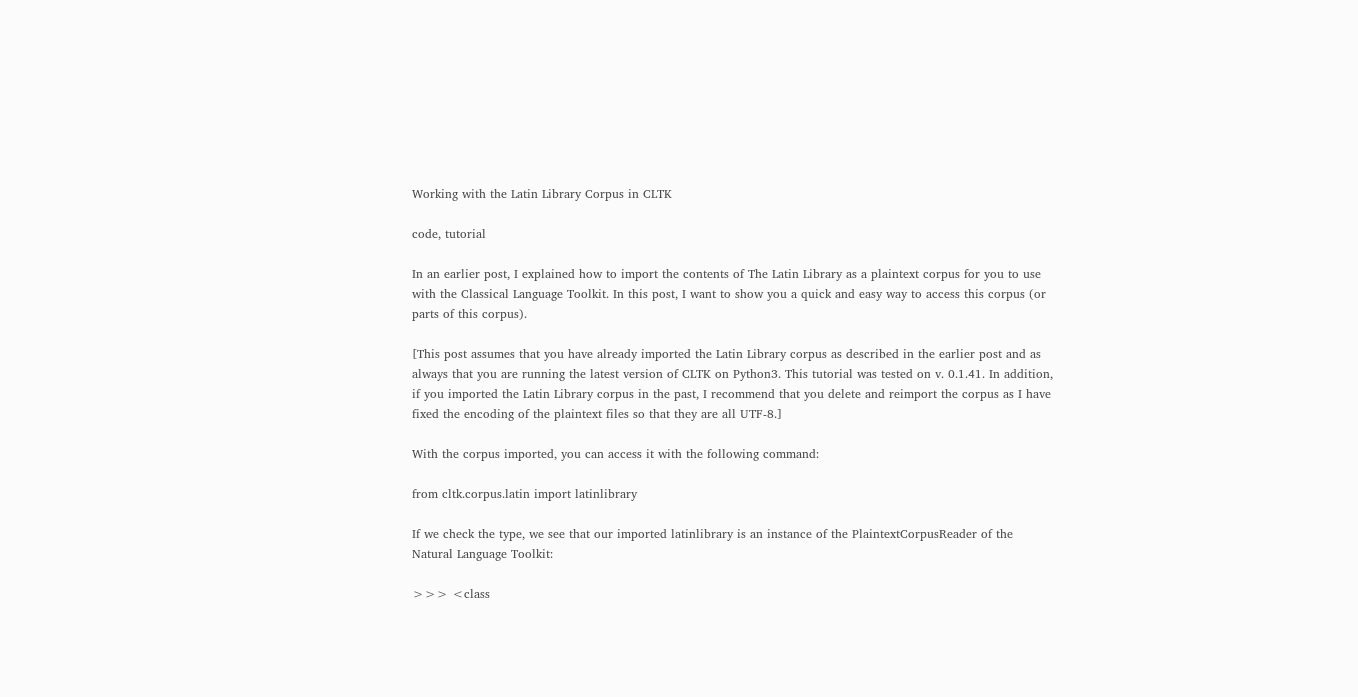Working with the Latin Library Corpus in CLTK

code, tutorial

In an earlier post, I explained how to import the contents of The Latin Library as a plaintext corpus for you to use with the Classical Language Toolkit. In this post, I want to show you a quick and easy way to access this corpus (or parts of this corpus).

[This post assumes that you have already imported the Latin Library corpus as described in the earlier post and as always that you are running the latest version of CLTK on Python3. This tutorial was tested on v. 0.1.41. In addition, if you imported the Latin Library corpus in the past, I recommend that you delete and reimport the corpus as I have fixed the encoding of the plaintext files so that they are all UTF-8.]

With the corpus imported, you can access it with the following command:

from cltk.corpus.latin import latinlibrary

If we check the type, we see that our imported latinlibrary is an instance of the PlaintextCorpusReader of the Natural Language Toolkit:

>>> <class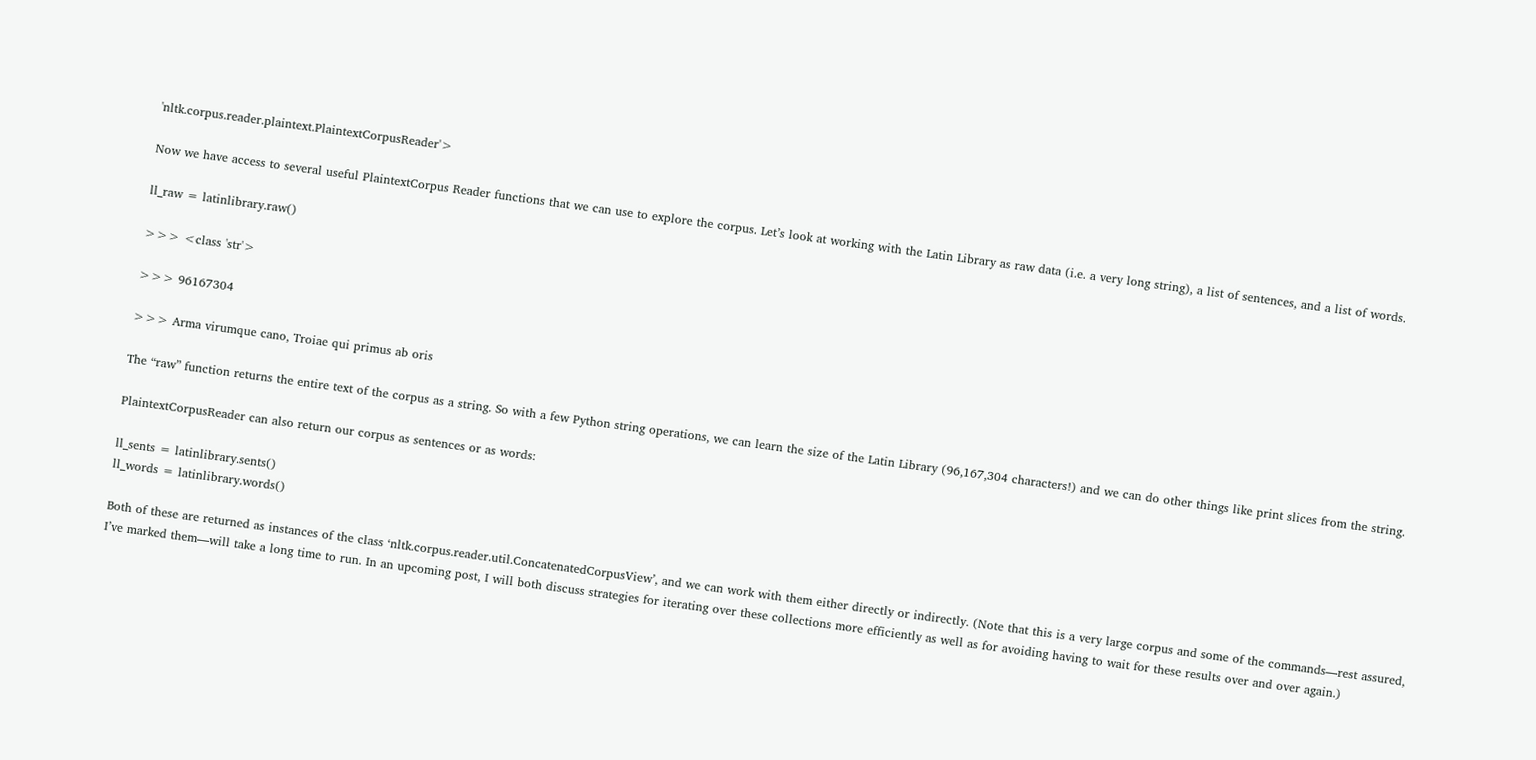'nltk.corpus.reader.plaintext.PlaintextCorpusReader'>

Now we have access to several useful PlaintextCorpus Reader functions that we can use to explore the corpus. Let’s look at working with the Latin Library as raw data (i.e. a very long string), a list of sentences, and a list of words.

ll_raw = latinlibrary.raw()

>>> <class 'str'>

>>> 96167304

>>> Arma virumque cano, Troiae qui primus ab oris

The “raw” function returns the entire text of the corpus as a string. So with a few Python string operations, we can learn the size of the Latin Library (96,167,304 characters!) and we can do other things like print slices from the string.

PlaintextCorpusReader can also return our corpus as sentences or as words:

ll_sents = latinlibrary.sents()
ll_words = latinlibrary.words()

Both of these are returned as instances of the class ‘nltk.corpus.reader.util.ConcatenatedCorpusView’, and we can work with them either directly or indirectly. (Note that this is a very large corpus and some of the commands—rest assured, I’ve marked them—will take a long time to run. In an upcoming post, I will both discuss strategies for iterating over these collections more efficiently as well as for avoiding having to wait for these results over and over again.)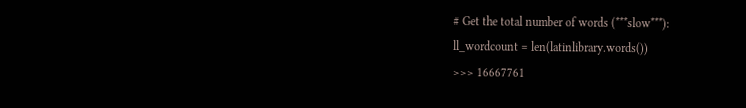# Get the total number of words (***slow***):
ll_wordcount = len(latinlibrary.words())
>>> 16667761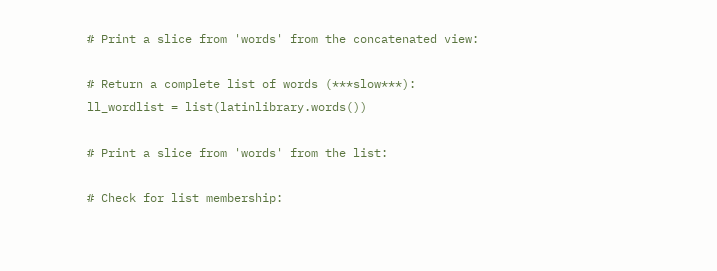# Print a slice from 'words' from the concatenated view:

# Return a complete list of words (***slow***):
ll_wordlist = list(latinlibrary.words())

# Print a slice from 'words' from the list:

# Check for list membership: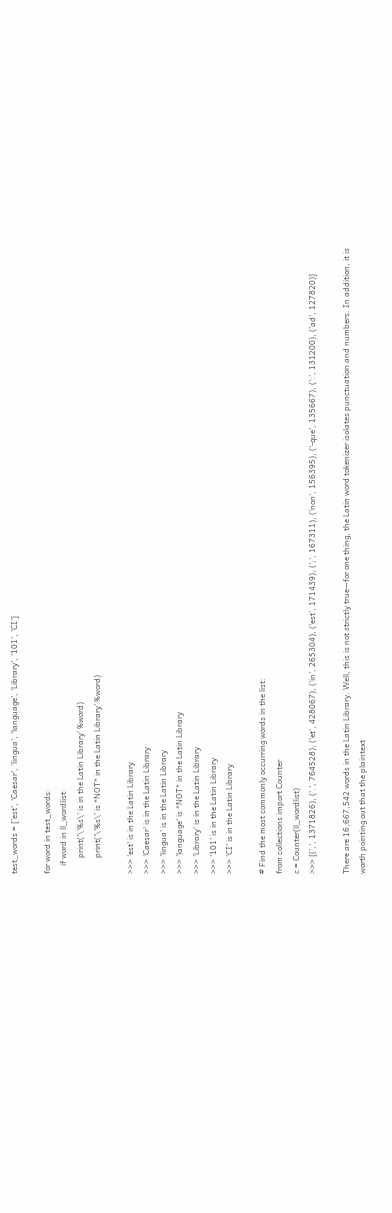test_words = ['est', 'Caesar', 'lingua', 'language', 'Library', '101', 'CI']

for word in test_words:
    if word in ll_wordlist:
        print('\'%s\' is in the Latin Library' %word)
        print('\'%s\' is *NOT* in the Latin Library' %word)

>>> 'est' is in the Latin Library
>>> 'Caesar' is in the Latin Library
>>> 'lingua' is in the Latin Library
>>> 'language' is *NOT* in the Latin Library
>>> 'Library' is in the Latin Library
>>> '101' is in the Latin Library
>>> 'CI' is in the Latin Library

# Find the most commonly occurring words in the list:
from collections import Counter
c = Counter(ll_wordlist)
>>> [(',', 1371826), ('.', 764528), ('et', 428067), ('in', 265304), ('est', 171439), (';', 167311), ('non', 156395), ('-que', 135667), (':', 131200), ('ad', 127820)]

There are 16,667,542 words in the Latin Library. Well, this is not strictly true—for one thing, the Latin word tokenizer isolates punctuation and numbers. In addition, it is worth pointing out that the plaintext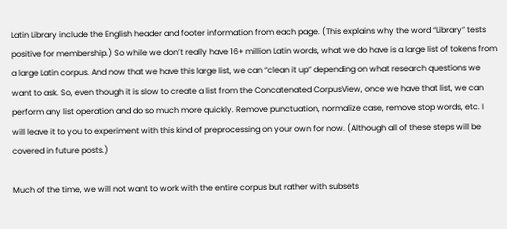Latin Library include the English header and footer information from each page. (This explains why the word “Library” tests positive for membership.) So while we don’t really have 16+ million Latin words, what we do have is a large list of tokens from a large Latin corpus. And now that we have this large list, we can “clean it up” depending on what research questions we want to ask. So, even though it is slow to create a list from the Concatenated CorpusView, once we have that list, we can perform any list operation and do so much more quickly. Remove punctuation, normalize case, remove stop words, etc. I will leave it to you to experiment with this kind of preprocessing on your own for now. (Although all of these steps will be covered in future posts.)

Much of the time, we will not want to work with the entire corpus but rather with subsets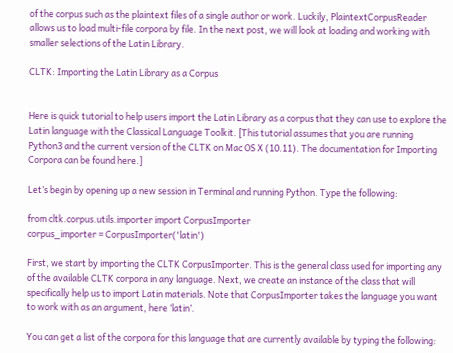of the corpus such as the plaintext files of a single author or work. Luckily, PlaintextCorpusReader allows us to load multi-file corpora by file. In the next post, we will look at loading and working with smaller selections of the Latin Library.

CLTK: Importing the Latin Library as a Corpus


Here is quick tutorial to help users import the Latin Library as a corpus that they can use to explore the Latin language with the Classical Language Toolkit. [This tutorial assumes that you are running Python3 and the current version of the CLTK on Mac OS X (10.11). The documentation for Importing Corpora can be found here.]

Let’s begin by opening up a new session in Terminal and running Python. Type the following:

from cltk.corpus.utils.importer import CorpusImporter
corpus_importer = CorpusImporter('latin')

First, we start by importing the CLTK CorpusImporter. This is the general class used for importing any of the available CLTK corpora in any language. Next, we create an instance of the class that will specifically help us to import Latin materials. Note that CorpusImporter takes the language you want to work with as an argument, here ‘latin’.

You can get a list of the corpora for this language that are currently available by typing the following: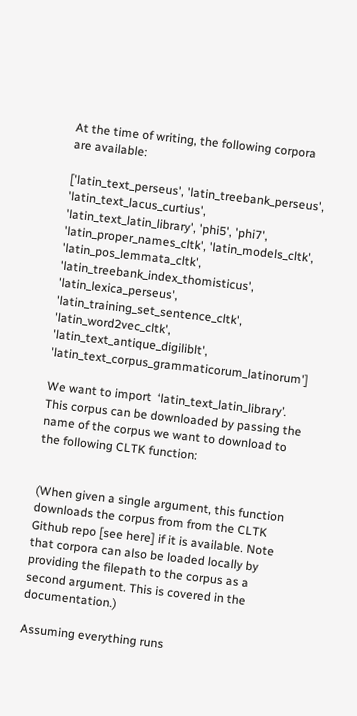At the time of writing, the following corpora are available:

['latin_text_perseus', 'latin_treebank_perseus', 'latin_text_lacus_curtius', 'latin_text_latin_library', 'phi5', 'phi7', 'latin_proper_names_cltk', 'latin_models_cltk', 'latin_pos_lemmata_cltk', 'latin_treebank_index_thomisticus', 'latin_lexica_perseus', 'latin_training_set_sentence_cltk', 'latin_word2vec_cltk', 'latin_text_antique_digiliblt', 'latin_text_corpus_grammaticorum_latinorum']

We want to import  ‘latin_text_latin_library’. This corpus can be downloaded by passing the name of the corpus we want to download to the following CLTK function:


(When given a single argument, this function downloads the corpus from from the CLTK Github repo [see here] if it is available. Note that corpora can also be loaded locally by providing the filepath to the corpus as a second argument. This is covered in the documentation.)

Assuming everything runs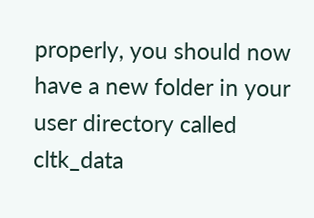properly, you should now have a new folder in your user directory called cltk_data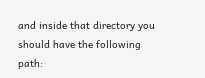and inside that directory you should have the following path: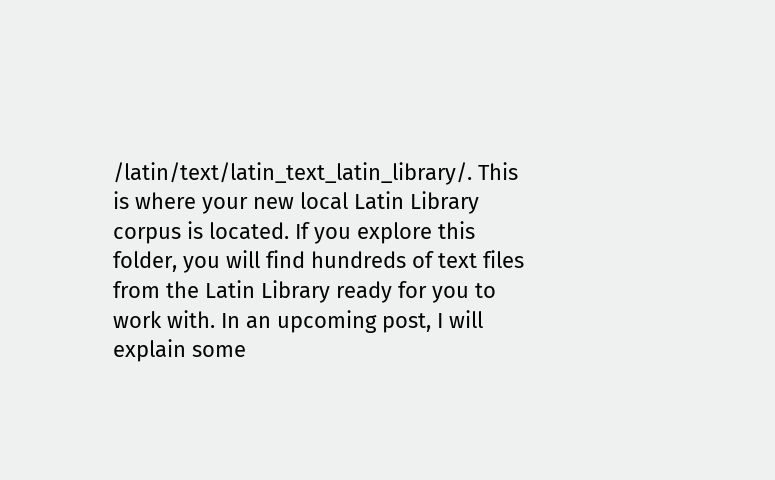/latin/text/latin_text_latin_library/. This is where your new local Latin Library corpus is located. If you explore this folder, you will find hundreds of text files from the Latin Library ready for you to work with. In an upcoming post, I will explain some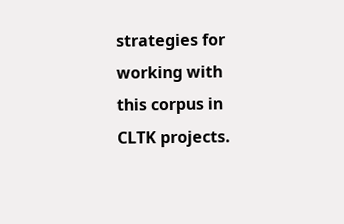strategies for working with this corpus in CLTK projects.